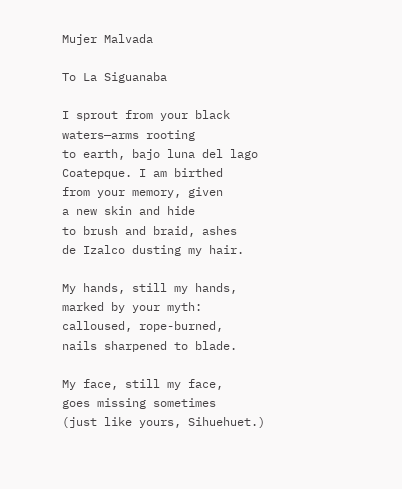Mujer Malvada

To La Siguanaba

I sprout from your black
waters—arms rooting
to earth, bajo luna del lago
Coatepque. I am birthed
from your memory, given
a new skin and hide
to brush and braid, ashes
de Izalco dusting my hair.

My hands, still my hands,
marked by your myth:
calloused, rope-burned,
nails sharpened to blade.

My face, still my face,
goes missing sometimes
(just like yours, Sihuehuet.)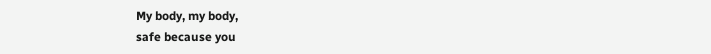My body, my body,
safe because you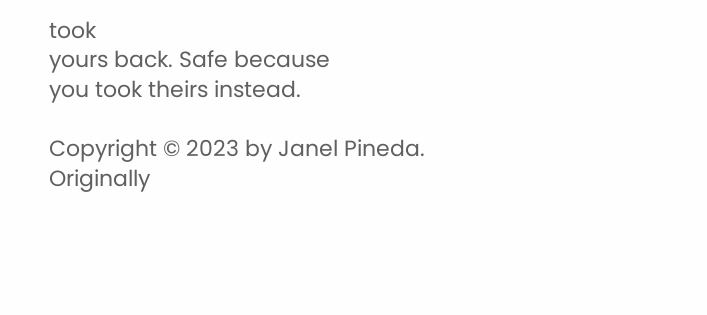took
yours back. Safe because
you took theirs instead.

Copyright © 2023 by Janel Pineda. Originally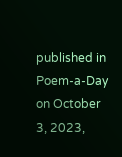published in Poem-a-Day on October 3, 2023,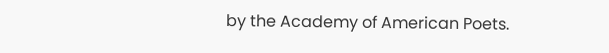by the Academy of American Poets.